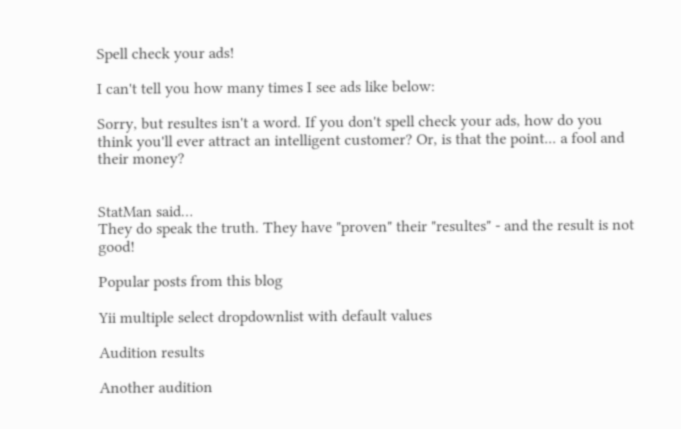Spell check your ads!

I can't tell you how many times I see ads like below:

Sorry, but resultes isn't a word. If you don't spell check your ads, how do you think you'll ever attract an intelligent customer? Or, is that the point... a fool and their money?


StatMan said…
They do speak the truth. They have "proven" their "resultes" - and the result is not good!

Popular posts from this blog

Yii multiple select dropdownlist with default values

Audition results

Another audition